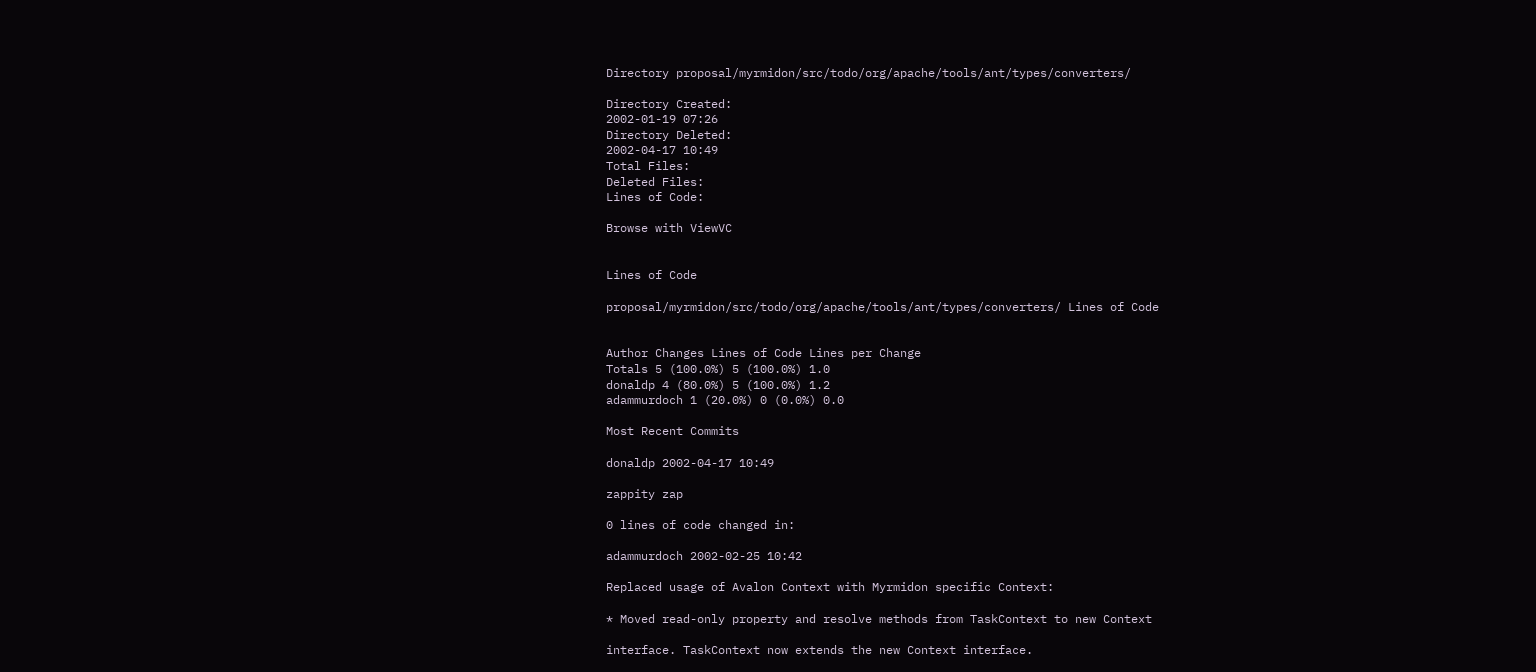Directory proposal/myrmidon/src/todo/org/apache/tools/ant/types/converters/

Directory Created:
2002-01-19 07:26
Directory Deleted:
2002-04-17 10:49
Total Files:
Deleted Files:
Lines of Code:

Browse with ViewVC


Lines of Code

proposal/myrmidon/src/todo/org/apache/tools/ant/types/converters/ Lines of Code


Author Changes Lines of Code Lines per Change
Totals 5 (100.0%) 5 (100.0%) 1.0
donaldp 4 (80.0%) 5 (100.0%) 1.2
adammurdoch 1 (20.0%) 0 (0.0%) 0.0

Most Recent Commits

donaldp 2002-04-17 10:49

zappity zap

0 lines of code changed in:

adammurdoch 2002-02-25 10:42

Replaced usage of Avalon Context with Myrmidon specific Context:

* Moved read-only property and resolve methods from TaskContext to new Context

interface. TaskContext now extends the new Context interface.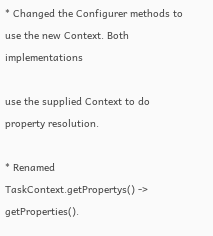* Changed the Configurer methods to use the new Context. Both implementations

use the supplied Context to do property resolution.

* Renamed TaskContext.getPropertys() -> getProperties().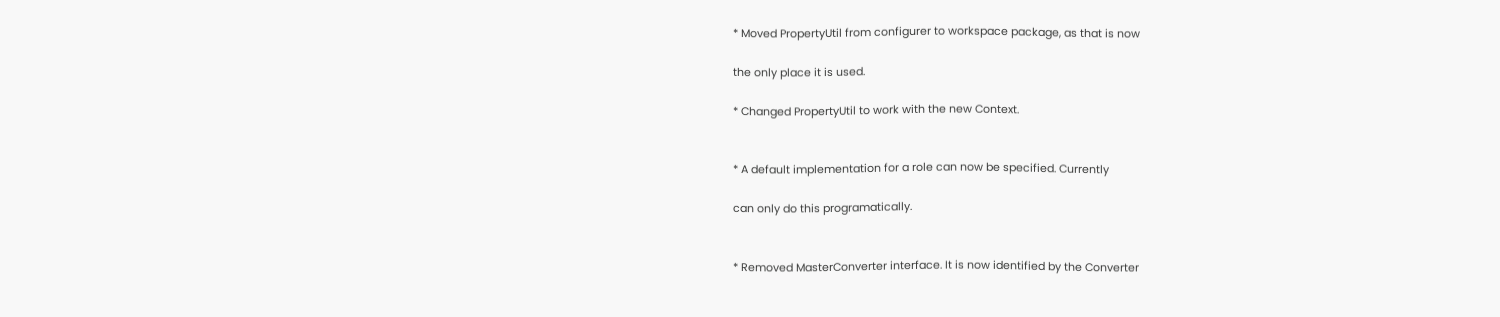* Moved PropertyUtil from configurer to workspace package, as that is now

the only place it is used.

* Changed PropertyUtil to work with the new Context.


* A default implementation for a role can now be specified. Currently

can only do this programatically.


* Removed MasterConverter interface. It is now identified by the Converter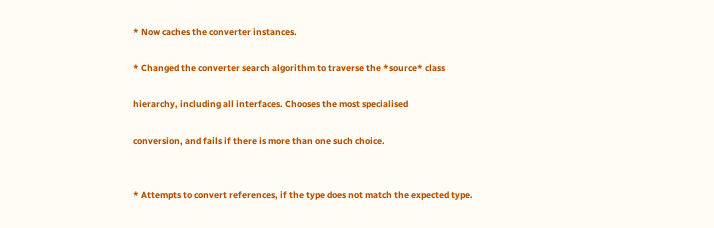* Now caches the converter instances.

* Changed the converter search algorithm to traverse the *source* class

hierarchy, including all interfaces. Chooses the most specialised

conversion, and fails if there is more than one such choice.


* Attempts to convert references, if the type does not match the expected type.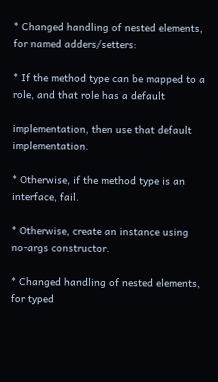* Changed handling of nested elements, for named adders/setters:

* If the method type can be mapped to a role, and that role has a default

implementation, then use that default implementation.

* Otherwise, if the method type is an interface, fail.

* Otherwise, create an instance using no-args constructor.

* Changed handling of nested elements, for typed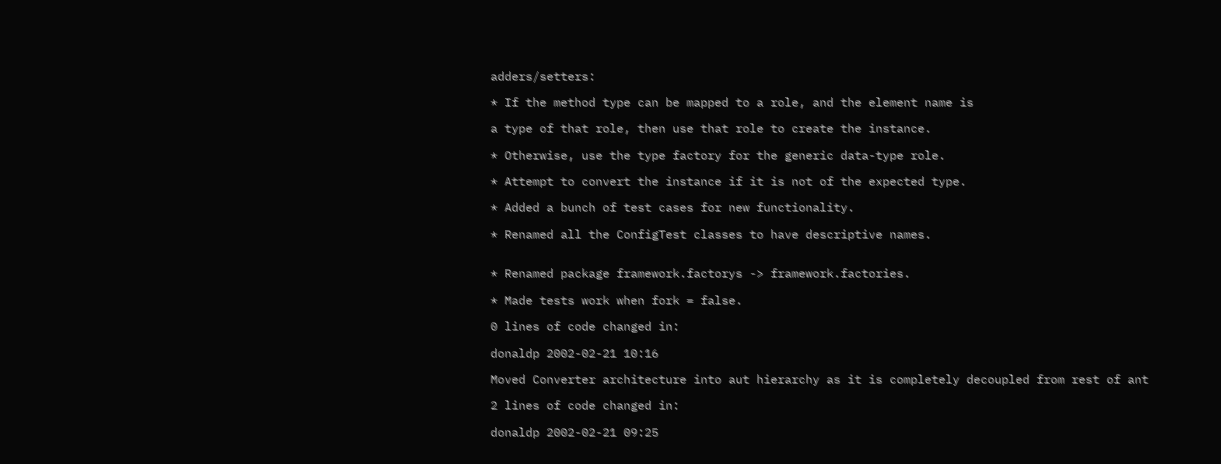adders/setters:

* If the method type can be mapped to a role, and the element name is

a type of that role, then use that role to create the instance.

* Otherwise, use the type factory for the generic data-type role.

* Attempt to convert the instance if it is not of the expected type.

* Added a bunch of test cases for new functionality.

* Renamed all the ConfigTest classes to have descriptive names.


* Renamed package framework.factorys -> framework.factories.

* Made tests work when fork = false.

0 lines of code changed in:

donaldp 2002-02-21 10:16

Moved Converter architecture into aut hierarchy as it is completely decoupled from rest of ant

2 lines of code changed in:

donaldp 2002-02-21 09:25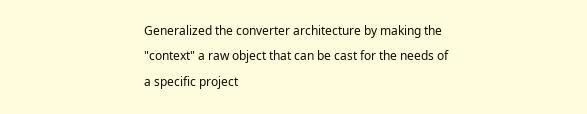Generalized the converter architecture by making the "context" a raw object that can be cast for the needs of a specific project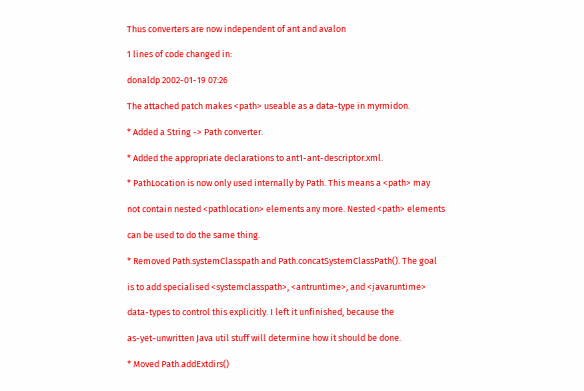Thus converters are now independent of ant and avalon

1 lines of code changed in:

donaldp 2002-01-19 07:26

The attached patch makes <path> useable as a data-type in myrmidon.

* Added a String -> Path converter.

* Added the appropriate declarations to ant1-ant-descriptor.xml.

* PathLocation is now only used internally by Path. This means a <path> may

not contain nested <pathlocation> elements any more. Nested <path> elements

can be used to do the same thing.

* Removed Path.systemClasspath and Path.concatSystemClassPath(). The goal

is to add specialised <systemclasspath>, <antruntime>, and <javaruntime>

data-types to control this explicitly. I left it unfinished, because the

as-yet-unwritten Java util stuff will determine how it should be done.

* Moved Path.addExtdirs()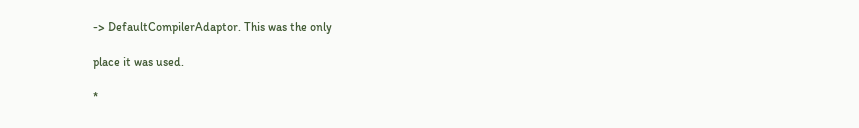-> DefaultCompilerAdaptor. This was the only

place it was used.

*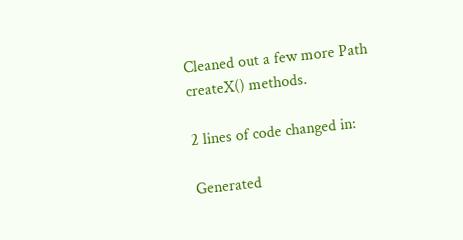Cleaned out a few more Path createX() methods.

2 lines of code changed in:

Generated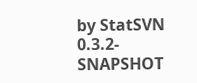by StatSVN 0.3.2-SNAPSHOT